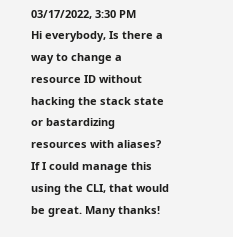03/17/2022, 3:30 PM
Hi everybody, Is there a way to change a resource ID without hacking the stack state or bastardizing resources with aliases? If I could manage this using the CLI, that would be great. Many thanks!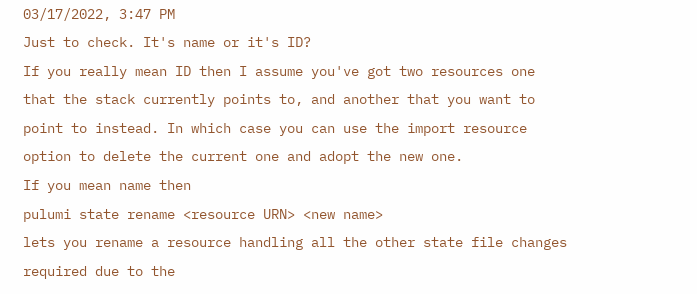03/17/2022, 3:47 PM
Just to check. It's name or it's ID?
If you really mean ID then I assume you've got two resources one that the stack currently points to, and another that you want to point to instead. In which case you can use the import resource option to delete the current one and adopt the new one.
If you mean name then
pulumi state rename <resource URN> <new name>
lets you rename a resource handling all the other state file changes required due to the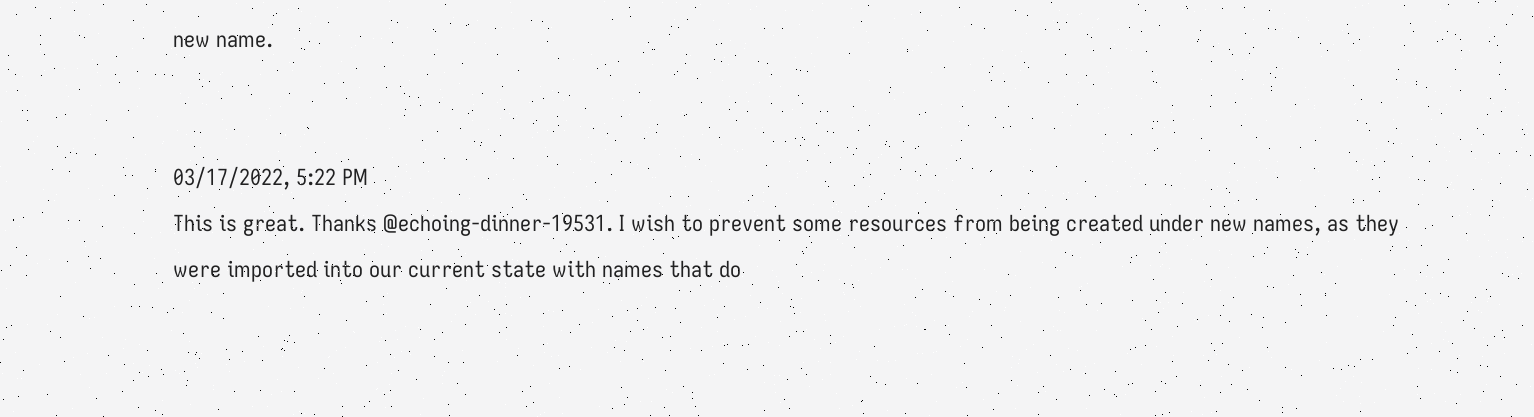new name.


03/17/2022, 5:22 PM
This is great. Thanks @echoing-dinner-19531. I wish to prevent some resources from being created under new names, as they were imported into our current state with names that do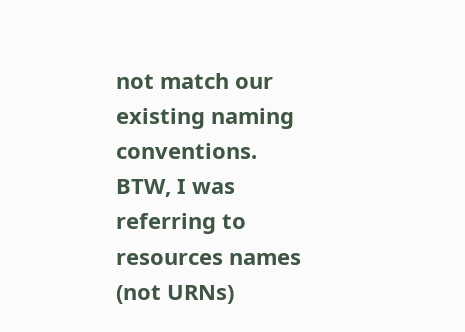not match our existing naming conventions.
BTW, I was referring to resources names (not URNs)